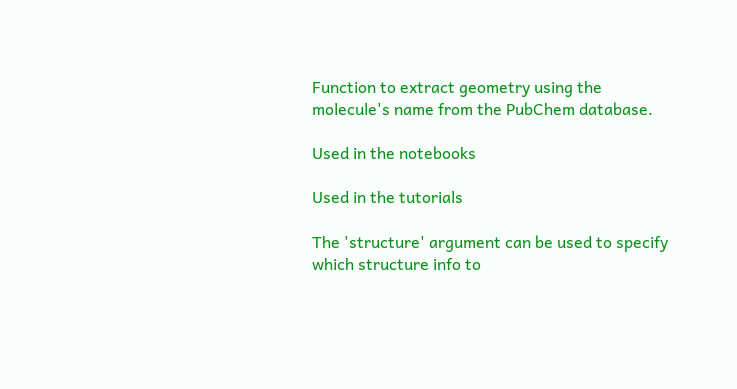Function to extract geometry using the molecule's name from the PubChem database.

Used in the notebooks

Used in the tutorials

The 'structure' argument can be used to specify which structure info to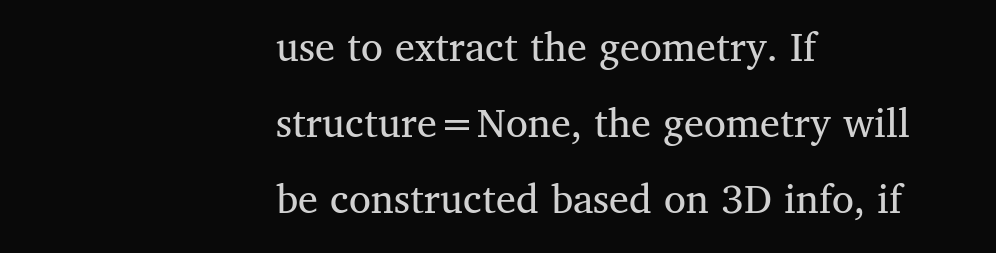use to extract the geometry. If structure=None, the geometry will be constructed based on 3D info, if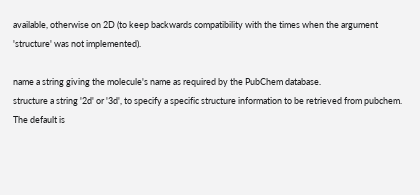available, otherwise on 2D (to keep backwards compatibility with the times when the argument 'structure' was not implemented).

name a string giving the molecule's name as required by the PubChem database.
structure a string '2d' or '3d', to specify a specific structure information to be retrieved from pubchem. The default is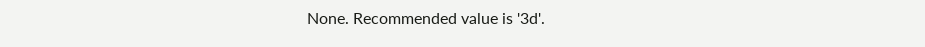None. Recommended value is '3d'.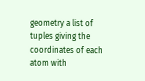geometry a list of tuples giving the coordinates of each atom with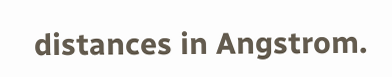distances in Angstrom.